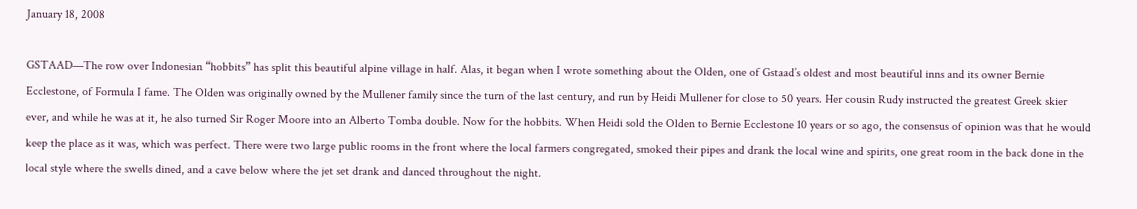January 18, 2008

GSTAAD—The row over Indonesian “hobbits” has split this beautiful alpine village in half. Alas, it began when I wrote something about the Olden, one of Gstaad’s oldest and most beautiful inns and its owner Bernie Ecclestone, of Formula I fame. The Olden was originally owned by the Mullener family since the turn of the last century, and run by Heidi Mullener for close to 50 years. Her cousin Rudy instructed the greatest Greek skier ever, and while he was at it, he also turned Sir Roger Moore into an Alberto Tomba double. Now for the hobbits. When Heidi sold the Olden to Bernie Ecclestone 10 years or so ago, the consensus of opinion was that he would keep the place as it was, which was perfect. There were two large public rooms in the front where the local farmers congregated, smoked their pipes and drank the local wine and spirits, one great room in the back done in the local style where the swells dined, and a cave below where the jet set drank and danced throughout the night.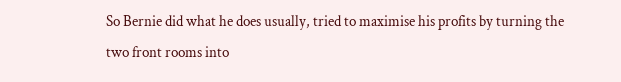So Bernie did what he does usually, tried to maximise his profits by turning the two front rooms into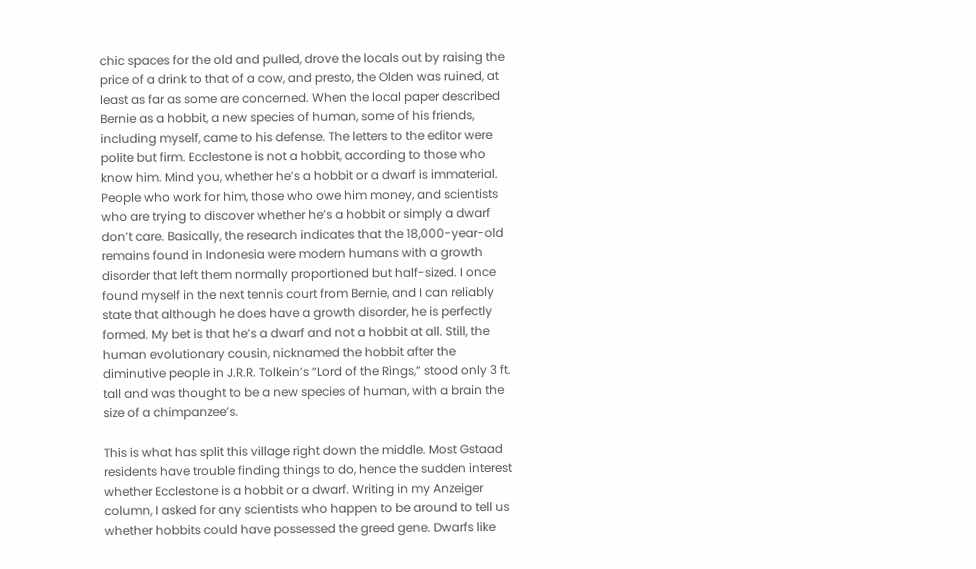chic spaces for the old and pulled, drove the locals out by raising the price of a drink to that of a cow, and presto, the Olden was ruined, at least as far as some are concerned. When the local paper described Bernie as a hobbit, a new species of human, some of his friends, including myself, came to his defense. The letters to the editor were polite but firm. Ecclestone is not a hobbit, according to those who know him. Mind you, whether he’s a hobbit or a dwarf is immaterial. People who work for him, those who owe him money, and scientists who are trying to discover whether he’s a hobbit or simply a dwarf don’t care. Basically, the research indicates that the 18,000-year-old remains found in Indonesia were modern humans with a growth disorder that left them normally proportioned but half-sized. I once found myself in the next tennis court from Bernie, and I can reliably state that although he does have a growth disorder, he is perfectly formed. My bet is that he’s a dwarf and not a hobbit at all. Still, the human evolutionary cousin, nicknamed the hobbit after the diminutive people in J.R.R. Tolkein’s “Lord of the Rings,” stood only 3 ft. tall and was thought to be a new species of human, with a brain the size of a chimpanzee’s.

This is what has split this village right down the middle. Most Gstaad residents have trouble finding things to do, hence the sudden interest whether Ecclestone is a hobbit or a dwarf. Writing in my Anzeiger column, I asked for any scientists who happen to be around to tell us whether hobbits could have possessed the greed gene. Dwarfs like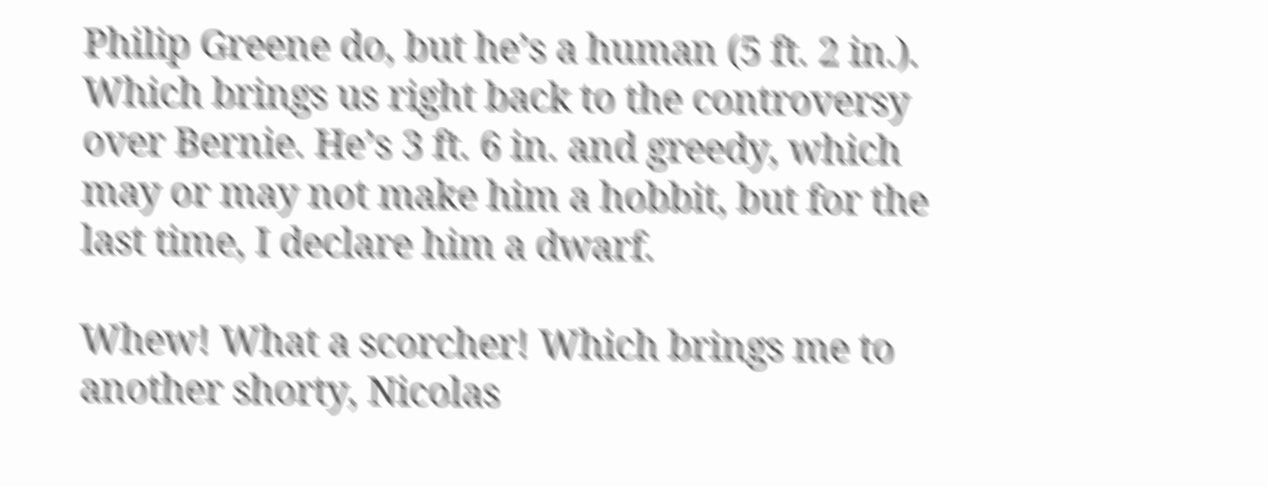Philip Greene do, but he’s a human (5 ft. 2 in.). Which brings us right back to the controversy over Bernie. He’s 3 ft. 6 in. and greedy, which may or may not make him a hobbit, but for the last time, I declare him a dwarf.

Whew! What a scorcher! Which brings me to another shorty, Nicolas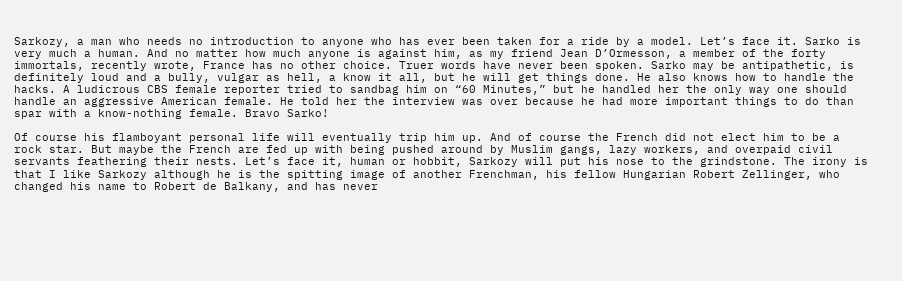Sarkozy, a man who needs no introduction to anyone who has ever been taken for a ride by a model. Let’s face it. Sarko is very much a human. And no matter how much anyone is against him, as my friend Jean D’Ormesson, a member of the forty immortals, recently wrote, France has no other choice. Truer words have never been spoken. Sarko may be antipathetic, is definitely loud and a bully, vulgar as hell, a know it all, but he will get things done. He also knows how to handle the hacks. A ludicrous CBS female reporter tried to sandbag him on “60 Minutes,” but he handled her the only way one should handle an aggressive American female. He told her the interview was over because he had more important things to do than spar with a know-nothing female. Bravo Sarko!

Of course his flamboyant personal life will eventually trip him up. And of course the French did not elect him to be a rock star. But maybe the French are fed up with being pushed around by Muslim gangs, lazy workers, and overpaid civil servants feathering their nests. Let’s face it, human or hobbit, Sarkozy will put his nose to the grindstone. The irony is that I like Sarkozy although he is the spitting image of another Frenchman, his fellow Hungarian Robert Zellinger, who changed his name to Robert de Balkany, and has never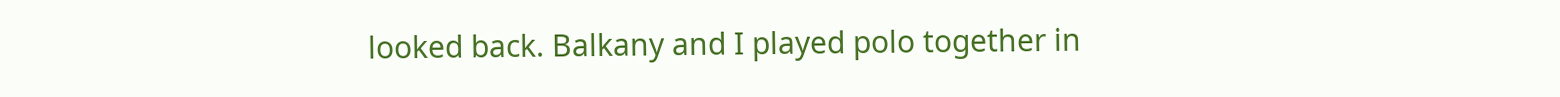looked back. Balkany and I played polo together in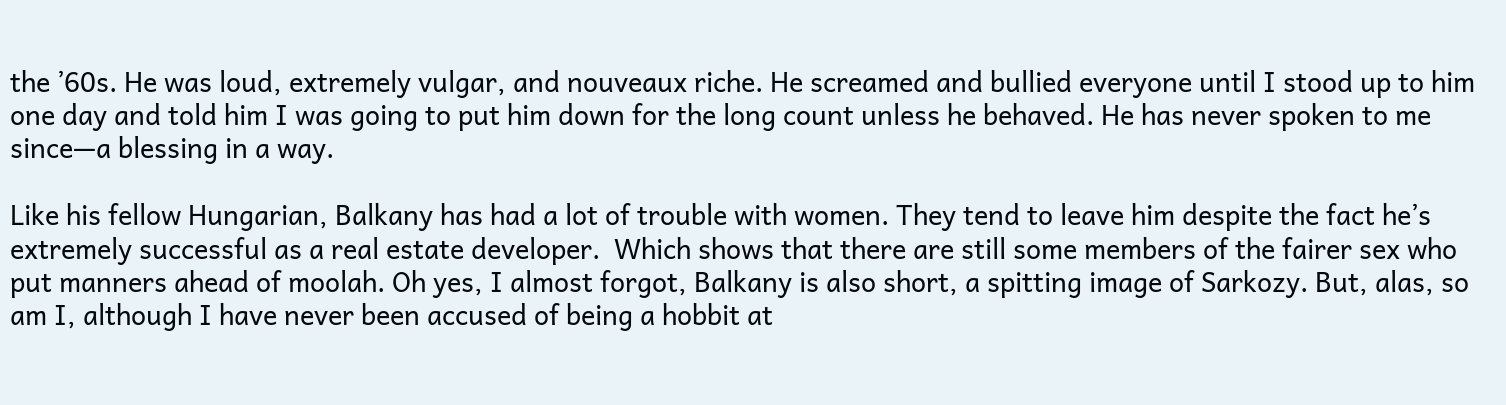the ’60s. He was loud, extremely vulgar, and nouveaux riche. He screamed and bullied everyone until I stood up to him one day and told him I was going to put him down for the long count unless he behaved. He has never spoken to me since—a blessing in a way.

Like his fellow Hungarian, Balkany has had a lot of trouble with women. They tend to leave him despite the fact he’s extremely successful as a real estate developer.  Which shows that there are still some members of the fairer sex who put manners ahead of moolah. Oh yes, I almost forgot, Balkany is also short, a spitting image of Sarkozy. But, alas, so am I, although I have never been accused of being a hobbit at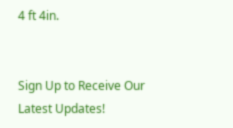4 ft 4in.


Sign Up to Receive Our Latest Updates!